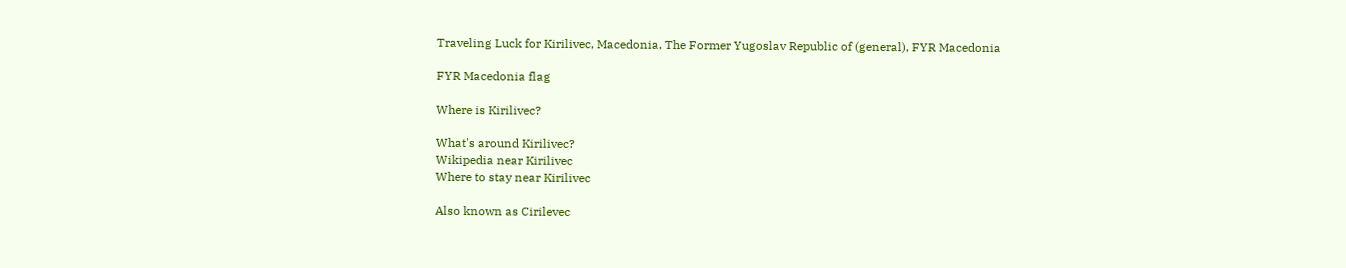Traveling Luck for Kirilivec, Macedonia, The Former Yugoslav Republic of (general), FYR Macedonia

FYR Macedonia flag

Where is Kirilivec?

What's around Kirilivec?
Wikipedia near Kirilivec
Where to stay near Kirilivec

Also known as Cirilevec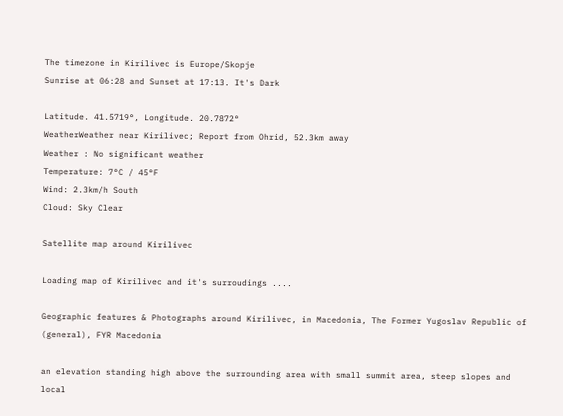The timezone in Kirilivec is Europe/Skopje
Sunrise at 06:28 and Sunset at 17:13. It's Dark

Latitude. 41.5719°, Longitude. 20.7872°
WeatherWeather near Kirilivec; Report from Ohrid, 52.3km away
Weather : No significant weather
Temperature: 7°C / 45°F
Wind: 2.3km/h South
Cloud: Sky Clear

Satellite map around Kirilivec

Loading map of Kirilivec and it's surroudings ....

Geographic features & Photographs around Kirilivec, in Macedonia, The Former Yugoslav Republic of (general), FYR Macedonia

an elevation standing high above the surrounding area with small summit area, steep slopes and local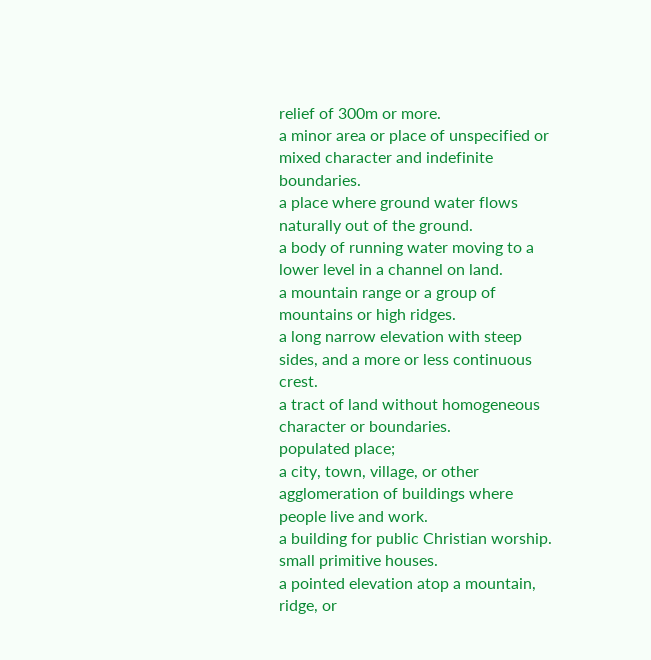relief of 300m or more.
a minor area or place of unspecified or mixed character and indefinite boundaries.
a place where ground water flows naturally out of the ground.
a body of running water moving to a lower level in a channel on land.
a mountain range or a group of mountains or high ridges.
a long narrow elevation with steep sides, and a more or less continuous crest.
a tract of land without homogeneous character or boundaries.
populated place;
a city, town, village, or other agglomeration of buildings where people live and work.
a building for public Christian worship.
small primitive houses.
a pointed elevation atop a mountain, ridge, or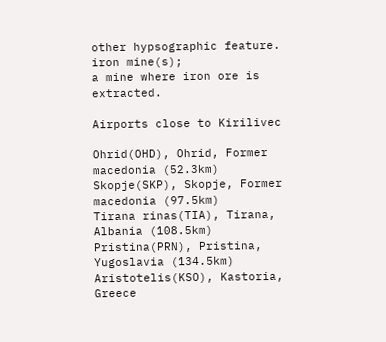other hypsographic feature.
iron mine(s);
a mine where iron ore is extracted.

Airports close to Kirilivec

Ohrid(OHD), Ohrid, Former macedonia (52.3km)
Skopje(SKP), Skopje, Former macedonia (97.5km)
Tirana rinas(TIA), Tirana, Albania (108.5km)
Pristina(PRN), Pristina, Yugoslavia (134.5km)
Aristotelis(KSO), Kastoria, Greece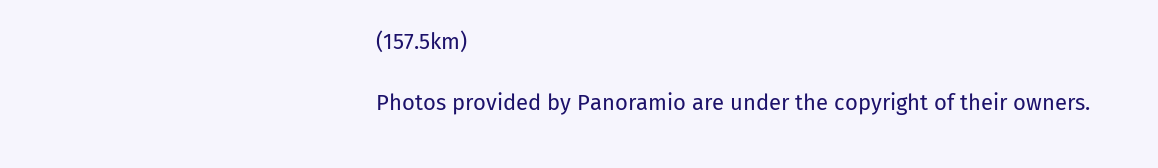(157.5km)

Photos provided by Panoramio are under the copyright of their owners.